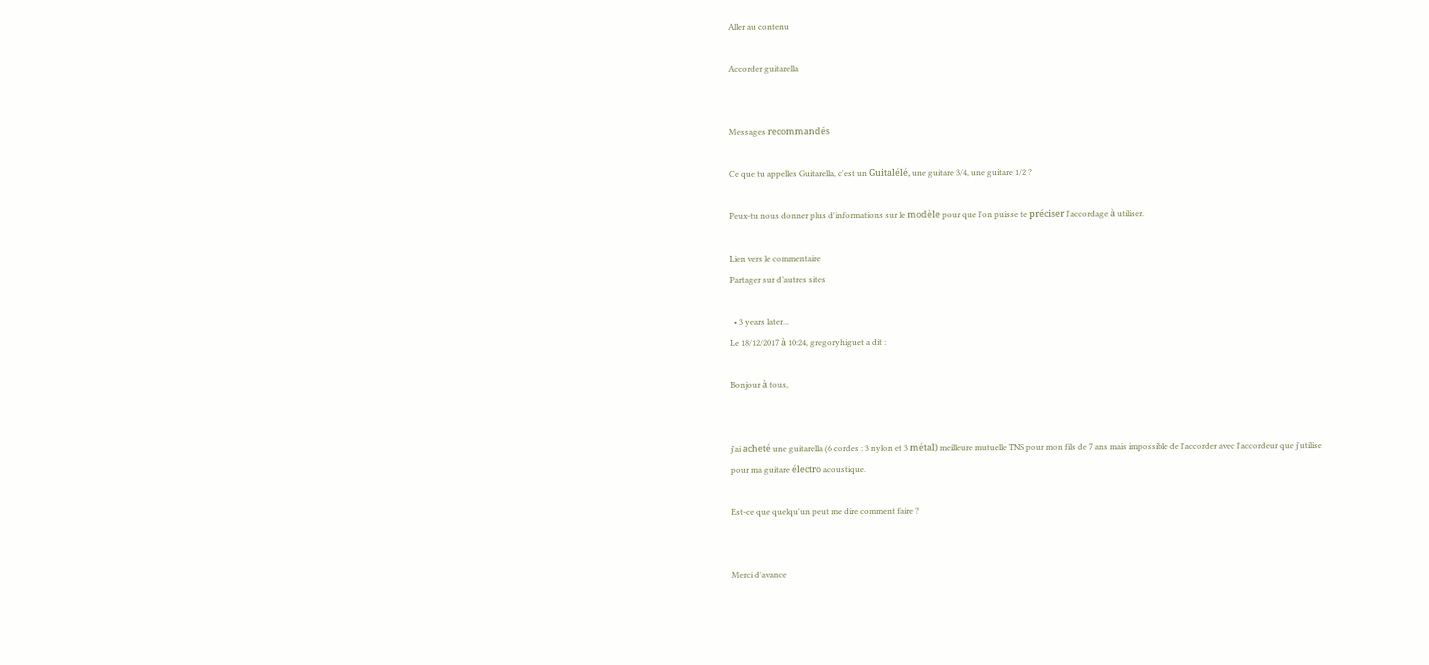Aller au contenu

Accorder guitarella


Messages recommandés

Ce que tu appelles Guitarella, c'est un Guitalélé, une guitare 3/4, une guitare 1/2 ?

Peux-tu nous donner plus d'informations sur le modèle pour que l'on puisse te préciser l'accordage à utiliser.

Lien vers le commentaire
Partager sur d’autres sites

  • 3 years later...
Le 18/12/2017 à 10:24, gregoryhiguet a dit :

Bonjour à tous,


j'ai acheté une guitarella (6 cordes : 3 nylon et 3 métal) meilleure mutuelle TNS pour mon fils de 7 ans mais impossible de l'accorder avec l'accordeur que j'utilise pour ma guitare électro acoustique.

Est-ce que quelqu'un peut me dire comment faire ?


Merci d'avance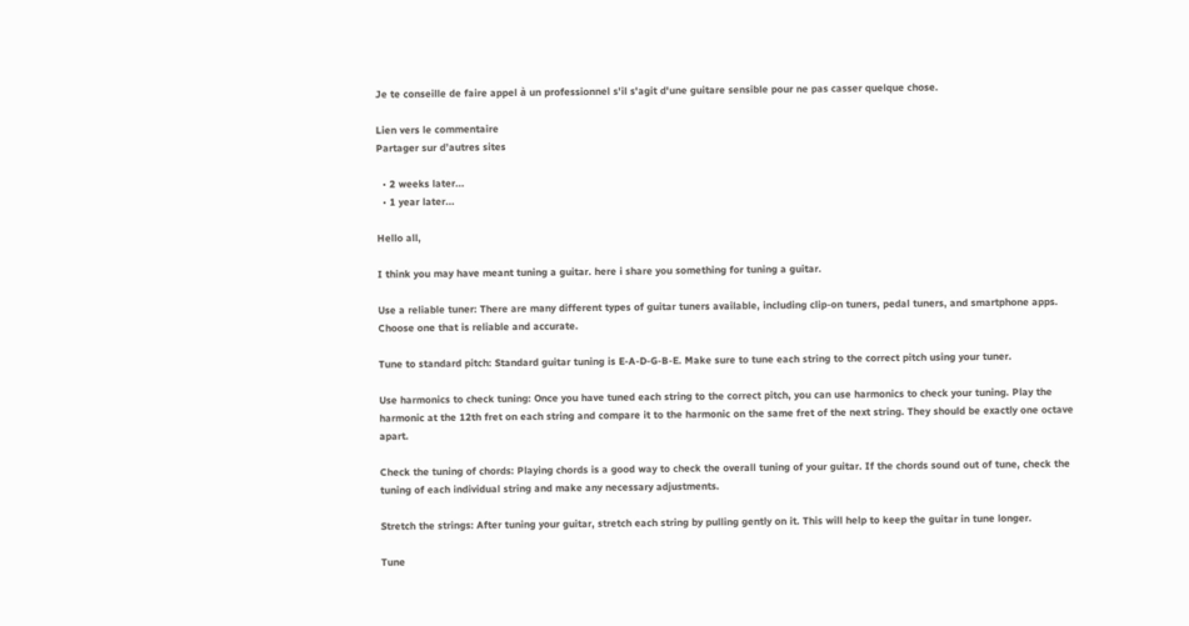Je te conseille de faire appel à un professionnel s'il s'agit d'une guitare sensible pour ne pas casser quelque chose.

Lien vers le commentaire
Partager sur d’autres sites

  • 2 weeks later...
  • 1 year later...

Hello all,

I think you may have meant tuning a guitar. here i share you something for tuning a guitar.

Use a reliable tuner: There are many different types of guitar tuners available, including clip-on tuners, pedal tuners, and smartphone apps. Choose one that is reliable and accurate.

Tune to standard pitch: Standard guitar tuning is E-A-D-G-B-E. Make sure to tune each string to the correct pitch using your tuner.

Use harmonics to check tuning: Once you have tuned each string to the correct pitch, you can use harmonics to check your tuning. Play the harmonic at the 12th fret on each string and compare it to the harmonic on the same fret of the next string. They should be exactly one octave apart.

Check the tuning of chords: Playing chords is a good way to check the overall tuning of your guitar. If the chords sound out of tune, check the tuning of each individual string and make any necessary adjustments.

Stretch the strings: After tuning your guitar, stretch each string by pulling gently on it. This will help to keep the guitar in tune longer.

Tune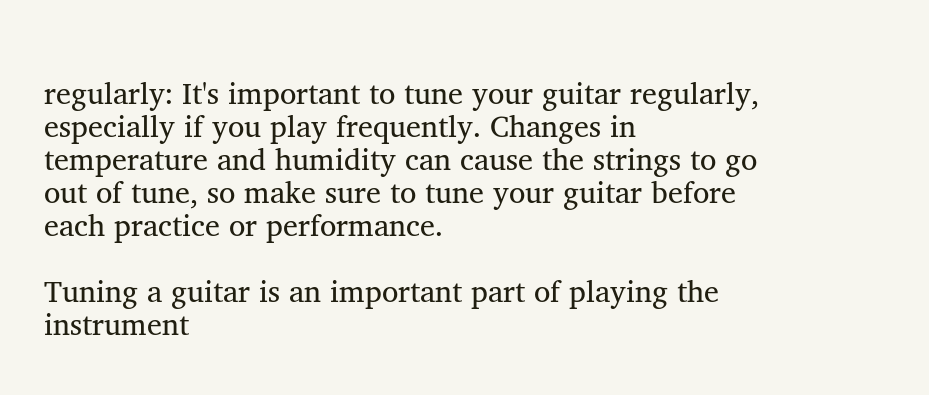regularly: It's important to tune your guitar regularly, especially if you play frequently. Changes in temperature and humidity can cause the strings to go out of tune, so make sure to tune your guitar before each practice or performance.

Tuning a guitar is an important part of playing the instrument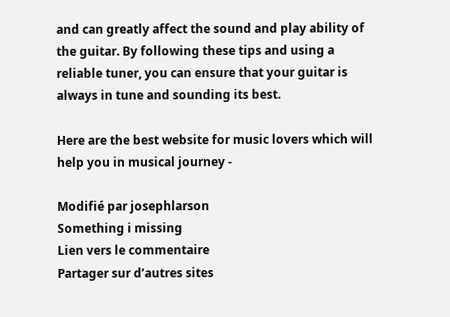and can greatly affect the sound and play ability of the guitar. By following these tips and using a reliable tuner, you can ensure that your guitar is always in tune and sounding its best.

Here are the best website for music lovers which will help you in musical journey -

Modifié par josephlarson
Something i missing
Lien vers le commentaire
Partager sur d’autres sites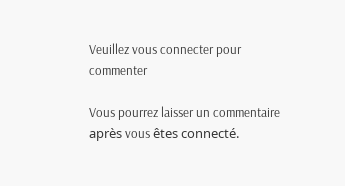Veuillez vous connecter pour commenter

Vous pourrez laisser un commentaire après vous êtes connecté.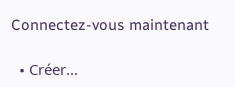Connectez-vous maintenant

  • Créer...